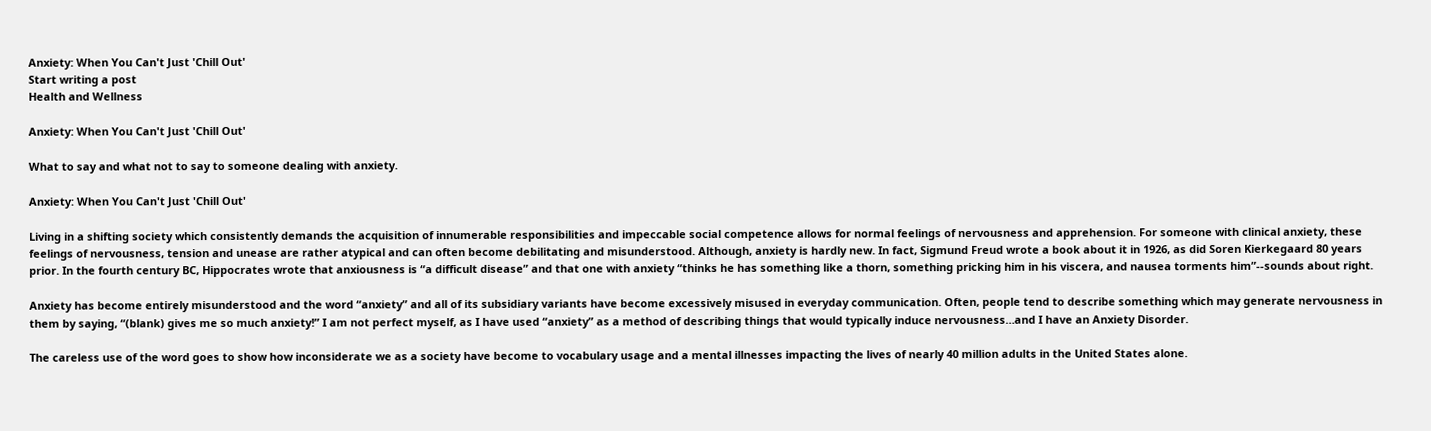Anxiety: When You Can't Just 'Chill Out'
Start writing a post
Health and Wellness

Anxiety: When You Can't Just 'Chill Out'

What to say and what not to say to someone dealing with anxiety.

Anxiety: When You Can't Just 'Chill Out'

Living in a shifting society which consistently demands the acquisition of innumerable responsibilities and impeccable social competence allows for normal feelings of nervousness and apprehension. For someone with clinical anxiety, these feelings of nervousness, tension and unease are rather atypical and can often become debilitating and misunderstood. Although, anxiety is hardly new. In fact, Sigmund Freud wrote a book about it in 1926, as did Soren Kierkegaard 80 years prior. In the fourth century BC, Hippocrates wrote that anxiousness is “a difficult disease” and that one with anxiety “thinks he has something like a thorn, something pricking him in his viscera, and nausea torments him”--sounds about right.

Anxiety has become entirely misunderstood and the word “anxiety” and all of its subsidiary variants have become excessively misused in everyday communication. Often, people tend to describe something which may generate nervousness in them by saying, “(blank) gives me so much anxiety!” I am not perfect myself, as I have used “anxiety” as a method of describing things that would typically induce nervousness…and I have an Anxiety Disorder.

The careless use of the word goes to show how inconsiderate we as a society have become to vocabulary usage and a mental illnesses impacting the lives of nearly 40 million adults in the United States alone.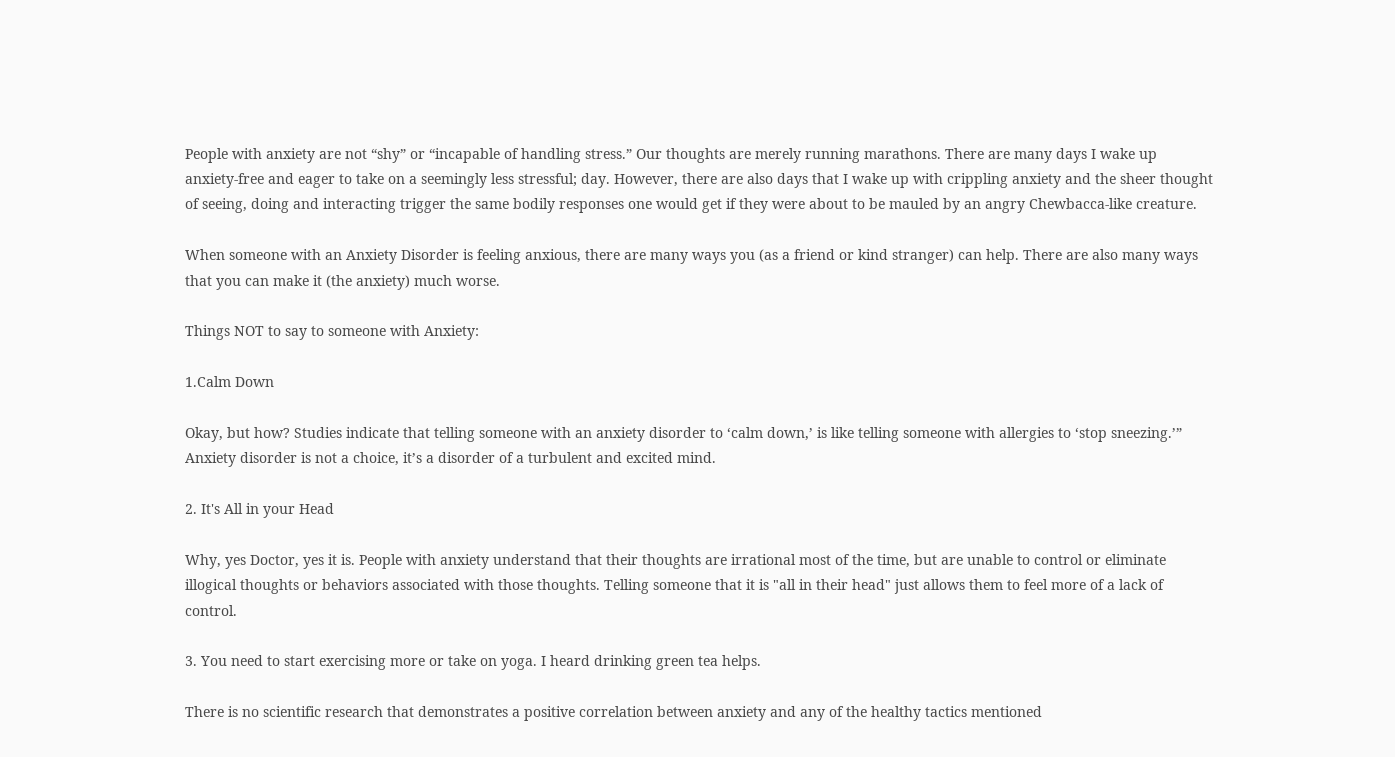People with anxiety are not “shy” or “incapable of handling stress.” Our thoughts are merely running marathons. There are many days I wake up anxiety-free and eager to take on a seemingly less stressful; day. However, there are also days that I wake up with crippling anxiety and the sheer thought of seeing, doing and interacting trigger the same bodily responses one would get if they were about to be mauled by an angry Chewbacca-like creature.

When someone with an Anxiety Disorder is feeling anxious, there are many ways you (as a friend or kind stranger) can help. There are also many ways that you can make it (the anxiety) much worse.

Things NOT to say to someone with Anxiety:

1.Calm Down

Okay, but how? Studies indicate that telling someone with an anxiety disorder to ‘calm down,’ is like telling someone with allergies to ‘stop sneezing.’” Anxiety disorder is not a choice, it’s a disorder of a turbulent and excited mind.

2. It's All in your Head

Why, yes Doctor, yes it is. People with anxiety understand that their thoughts are irrational most of the time, but are unable to control or eliminate illogical thoughts or behaviors associated with those thoughts. Telling someone that it is "all in their head" just allows them to feel more of a lack of control.

3. You need to start exercising more or take on yoga. I heard drinking green tea helps.

There is no scientific research that demonstrates a positive correlation between anxiety and any of the healthy tactics mentioned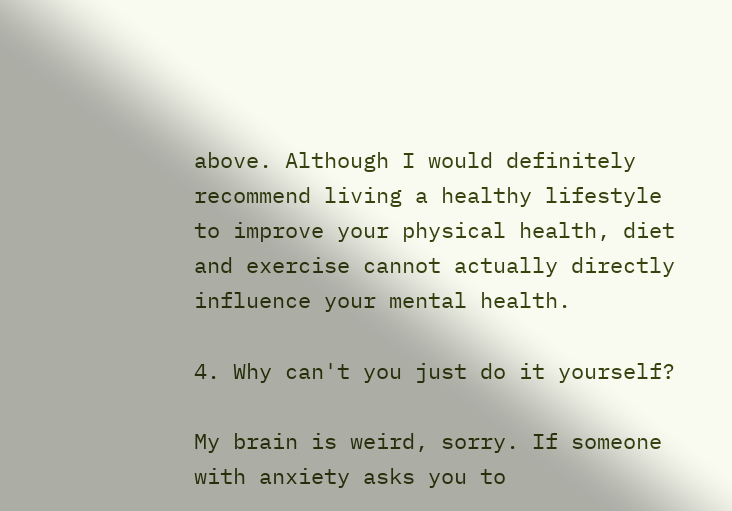above. Although I would definitely recommend living a healthy lifestyle to improve your physical health, diet and exercise cannot actually directly influence your mental health.

4. Why can't you just do it yourself?

My brain is weird, sorry. If someone with anxiety asks you to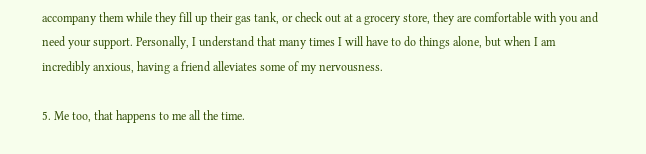accompany them while they fill up their gas tank, or check out at a grocery store, they are comfortable with you and need your support. Personally, I understand that many times I will have to do things alone, but when I am incredibly anxious, having a friend alleviates some of my nervousness.

5. Me too, that happens to me all the time.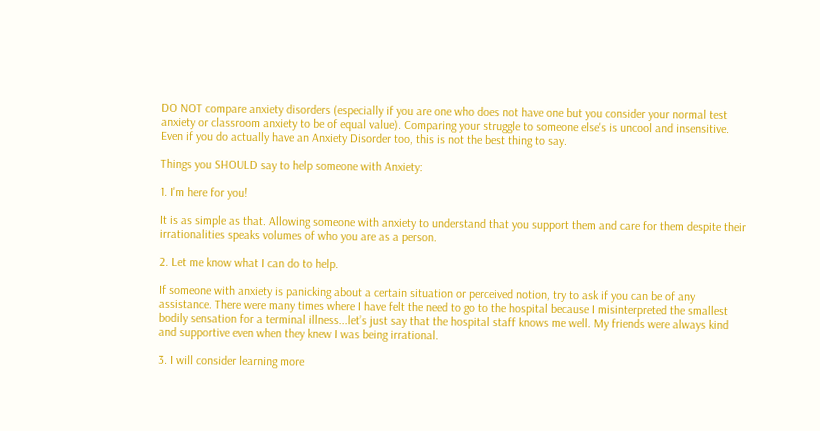DO NOT compare anxiety disorders (especially if you are one who does not have one but you consider your normal test anxiety or classroom anxiety to be of equal value). Comparing your struggle to someone else's is uncool and insensitive. Even if you do actually have an Anxiety Disorder too, this is not the best thing to say.

Things you SHOULD say to help someone with Anxiety:

1. I'm here for you!

It is as simple as that. Allowing someone with anxiety to understand that you support them and care for them despite their irrationalities speaks volumes of who you are as a person.

2. Let me know what I can do to help.

If someone with anxiety is panicking about a certain situation or perceived notion, try to ask if you can be of any assistance. There were many times where I have felt the need to go to the hospital because I misinterpreted the smallest bodily sensation for a terminal illness...let’s just say that the hospital staff knows me well. My friends were always kind and supportive even when they knew I was being irrational.

3. I will consider learning more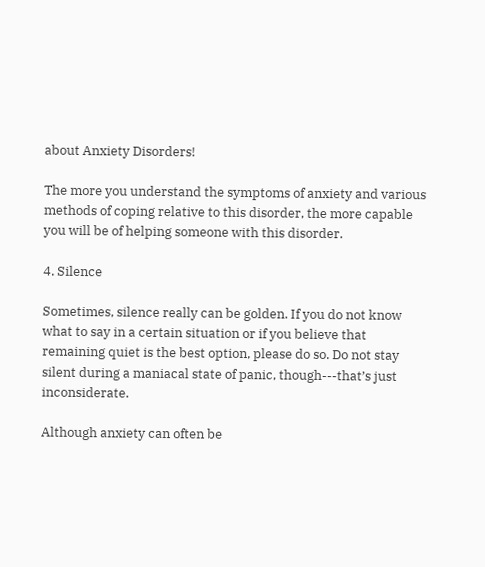about Anxiety Disorders!

The more you understand the symptoms of anxiety and various methods of coping relative to this disorder, the more capable you will be of helping someone with this disorder.

4. Silence

Sometimes, silence really can be golden. If you do not know what to say in a certain situation or if you believe that remaining quiet is the best option, please do so. Do not stay silent during a maniacal state of panic, though---that’s just inconsiderate.

Although anxiety can often be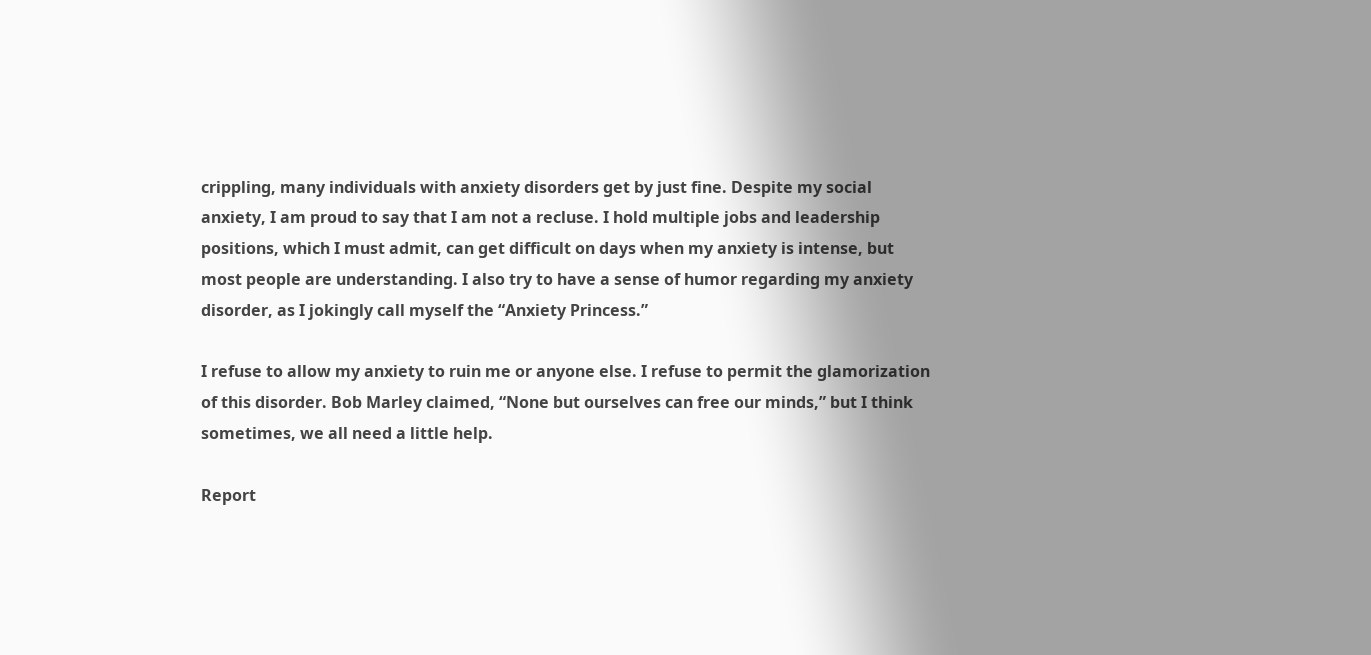crippling, many individuals with anxiety disorders get by just fine. Despite my social anxiety, I am proud to say that I am not a recluse. I hold multiple jobs and leadership positions, which I must admit, can get difficult on days when my anxiety is intense, but most people are understanding. I also try to have a sense of humor regarding my anxiety disorder, as I jokingly call myself the “Anxiety Princess.”

I refuse to allow my anxiety to ruin me or anyone else. I refuse to permit the glamorization of this disorder. Bob Marley claimed, “None but ourselves can free our minds,” but I think sometimes, we all need a little help.

Report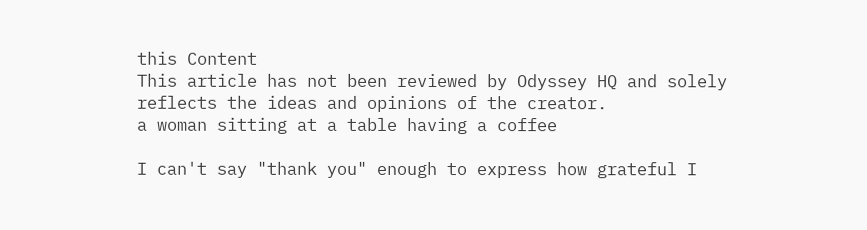this Content
This article has not been reviewed by Odyssey HQ and solely reflects the ideas and opinions of the creator.
a woman sitting at a table having a coffee

I can't say "thank you" enough to express how grateful I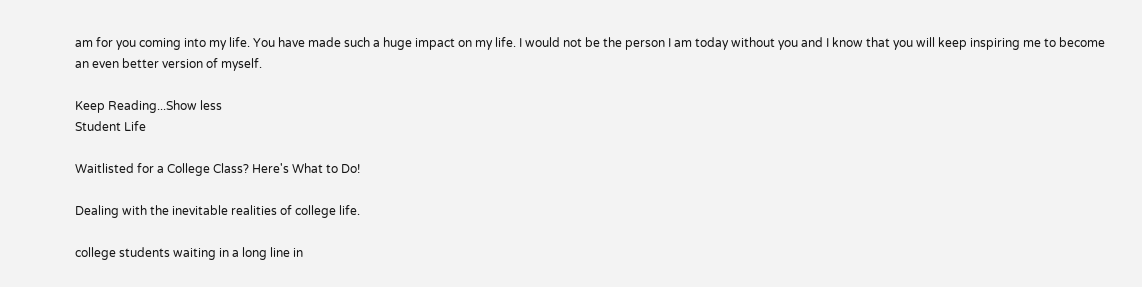am for you coming into my life. You have made such a huge impact on my life. I would not be the person I am today without you and I know that you will keep inspiring me to become an even better version of myself.

Keep Reading...Show less
Student Life

Waitlisted for a College Class? Here's What to Do!

Dealing with the inevitable realities of college life.

college students waiting in a long line in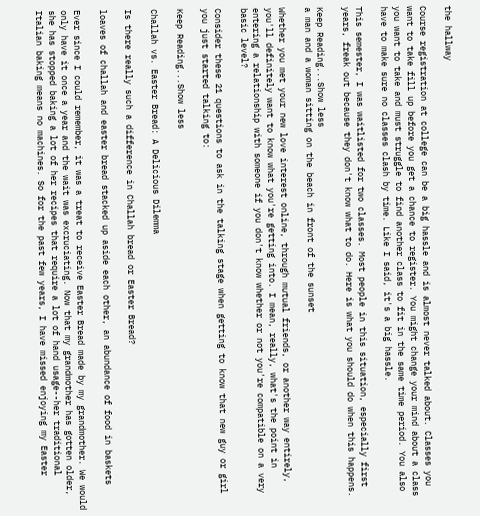the hallway

Course registration at college can be a big hassle and is almost never talked about. Classes you want to take fill up before you get a chance to register. You might change your mind about a class you want to take and must struggle to find another class to fit in the same time period. You also have to make sure no classes clash by time. Like I said, it's a big hassle.

This semester, I was waitlisted for two classes. Most people in this situation, especially first years, freak out because they don't know what to do. Here is what you should do when this happens.

Keep Reading...Show less
a man and a woman sitting on the beach in front of the sunset

Whether you met your new love interest online, through mutual friends, or another way entirely, you'll definitely want to know what you're getting into. I mean, really, what's the point in entering a relationship with someone if you don't know whether or not you're compatible on a very basic level?

Consider these 21 questions to ask in the talking stage when getting to know that new guy or girl you just started talking to:

Keep Reading...Show less

Challah vs. Easter Bread: A Delicious Dilemma

Is there really such a difference in Challah bread or Easter Bread?

loaves of challah and easter bread stacked up aside each other, an abundance of food in baskets

Ever since I could remember, it was a treat to receive Easter Bread made by my grandmother. We would only have it once a year and the wait was excruciating. Now that my grandmother has gotten older, she has stopped baking a lot of her recipes that require a lot of hand usage--her traditional Italian baking means no machines. So for the past few years, I have missed enjoying my Easter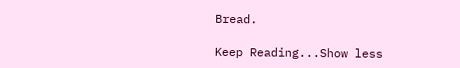Bread.

Keep Reading...Show less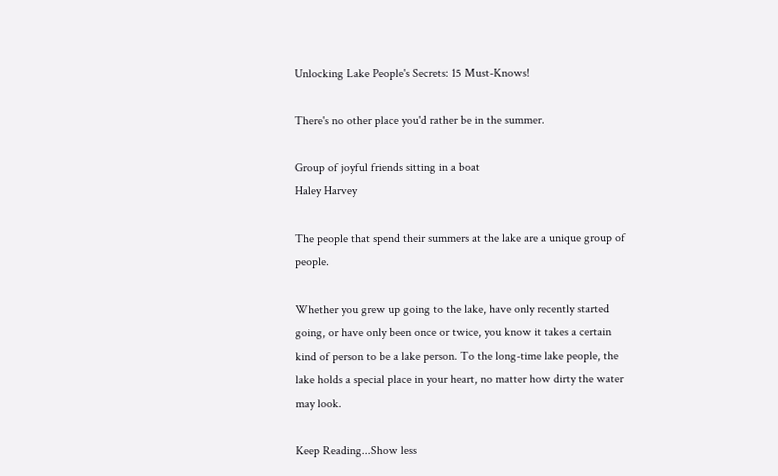Unlocking Lake People's Secrets: 15 Must-Knows!

There's no other place you'd rather be in the summer.

Group of joyful friends sitting in a boat
Haley Harvey

The people that spend their summers at the lake are a unique group of people.

Whether you grew up going to the lake, have only recently started going, or have only been once or twice, you know it takes a certain kind of person to be a lake person. To the long-time lake people, the lake holds a special place in your heart, no matter how dirty the water may look.

Keep Reading...Show less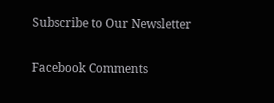Subscribe to Our Newsletter

Facebook Comments